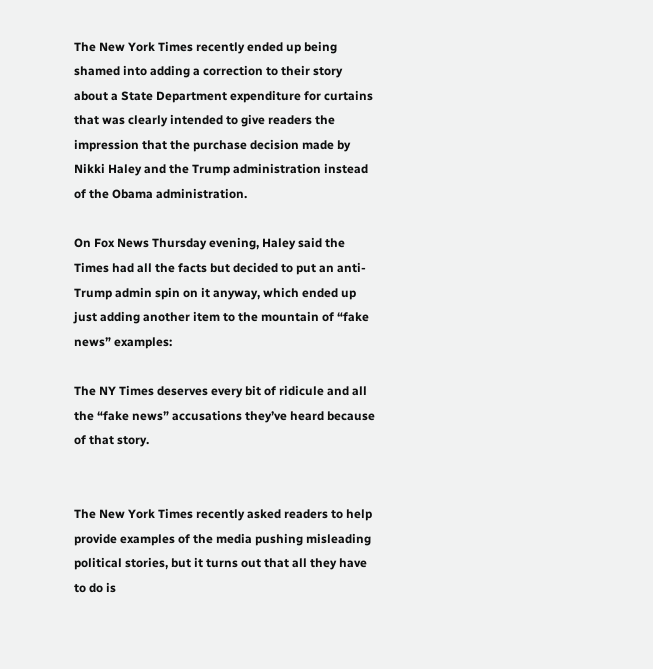The New York Times recently ended up being shamed into adding a correction to their story about a State Department expenditure for curtains that was clearly intended to give readers the impression that the purchase decision made by Nikki Haley and the Trump administration instead of the Obama administration.

On Fox News Thursday evening, Haley said the Times had all the facts but decided to put an anti-Trump admin spin on it anyway, which ended up just adding another item to the mountain of “fake news” examples:

The NY Times deserves every bit of ridicule and all the “fake news” accusations they’ve heard because of that story.


The New York Times recently asked readers to help provide examples of the media pushing misleading political stories, but it turns out that all they have to do is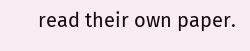read their own paper.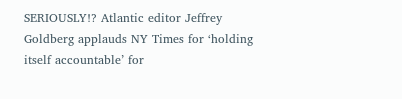SERIOUSLY!? Atlantic editor Jeffrey Goldberg applauds NY Times for ‘holding itself accountable’ for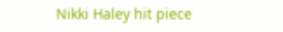Nikki Haley hit piece